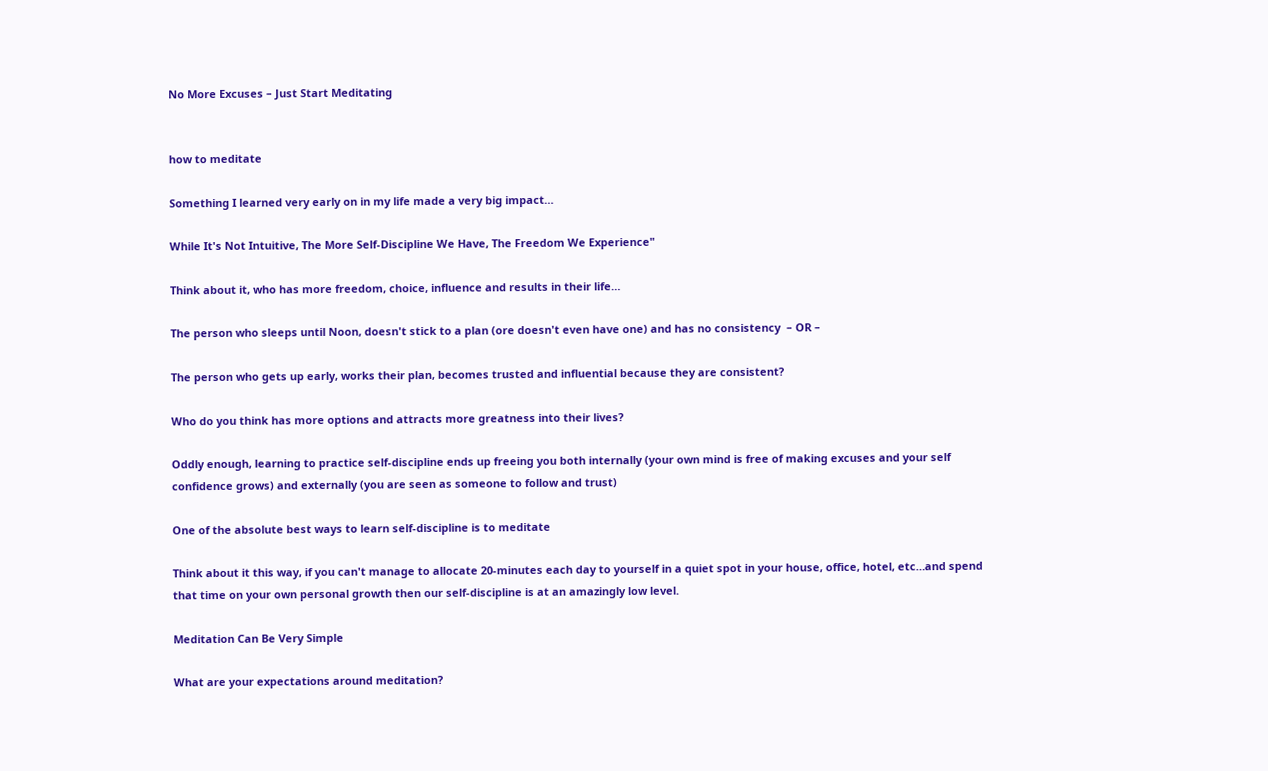No More Excuses – Just Start Meditating


how to meditate

Something I learned very early on in my life made a very big impact…

While It's Not Intuitive, The More Self-Discipline We Have, The Freedom We Experience"

Think about it, who has more freedom, choice, influence and results in their life…

The person who sleeps until Noon, doesn't stick to a plan (ore doesn't even have one) and has no consistency  – OR –

The person who gets up early, works their plan, becomes trusted and influential because they are consistent?

Who do you think has more options and attracts more greatness into their lives?

Oddly enough, learning to practice self-discipline ends up freeing you both internally (your own mind is free of making excuses and your self confidence grows) and externally (you are seen as someone to follow and trust)

One of the absolute best ways to learn self-discipline is to meditate

Think about it this way, if you can't manage to allocate 20-minutes each day to yourself in a quiet spot in your house, office, hotel, etc…and spend that time on your own personal growth then our self-discipline is at an amazingly low level.

Meditation Can Be Very Simple

What are your expectations around meditation?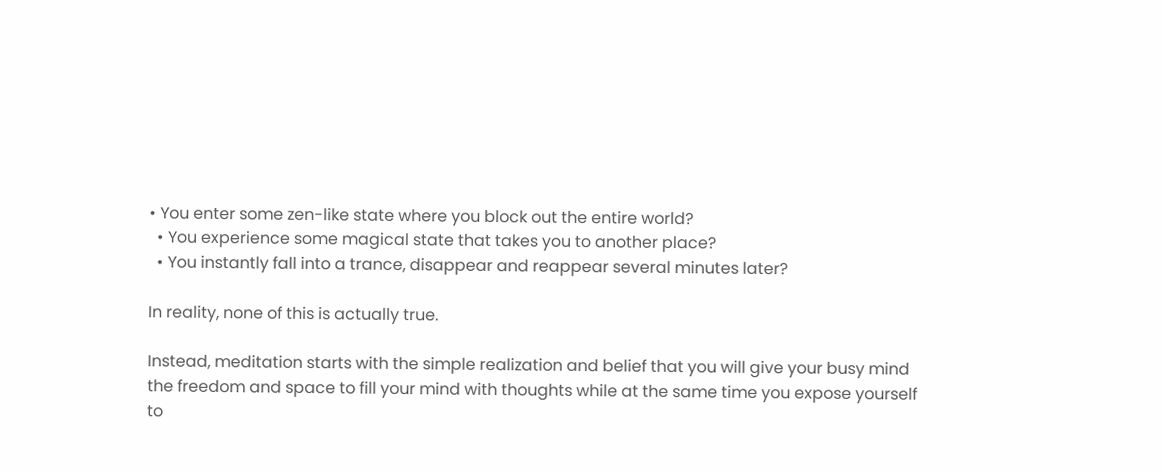• You enter some zen-like state where you block out the entire world?
  • You experience some magical state that takes you to another place?
  • You instantly fall into a trance, disappear and reappear several minutes later?

In reality, none of this is actually true.

Instead, meditation starts with the simple realization and belief that you will give your busy mind the freedom and space to fill your mind with thoughts while at the same time you expose yourself to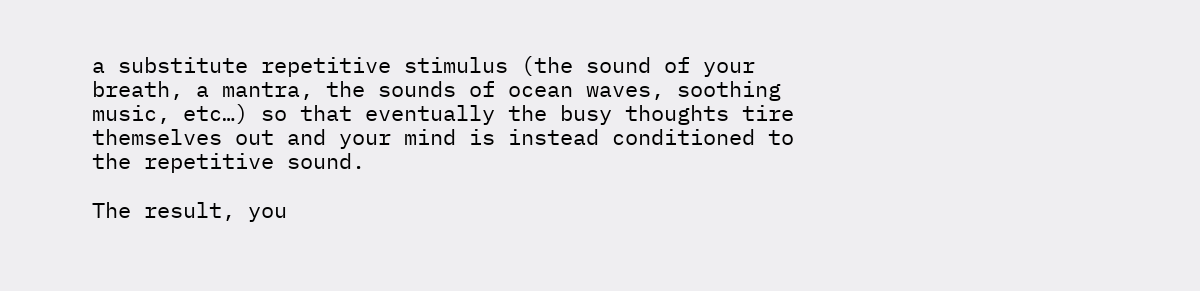a substitute repetitive stimulus (the sound of your breath, a mantra, the sounds of ocean waves, soothing music, etc…) so that eventually the busy thoughts tire themselves out and your mind is instead conditioned to the repetitive sound.

The result, you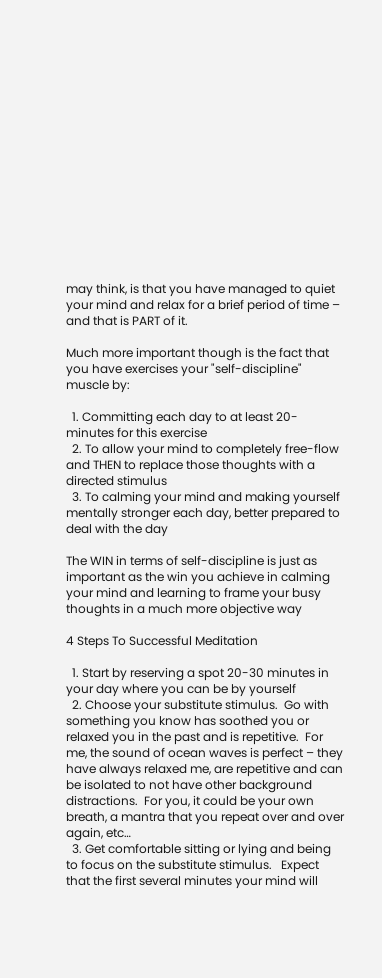may think, is that you have managed to quiet your mind and relax for a brief period of time – and that is PART of it.

Much more important though is the fact that you have exercises your "self-discipline" muscle by:

  1. Committing each day to at least 20-minutes for this exercise
  2. To allow your mind to completely free-flow and THEN to replace those thoughts with a directed stimulus
  3. To calming your mind and making yourself mentally stronger each day, better prepared to deal with the day

The WIN in terms of self-discipline is just as important as the win you achieve in calming your mind and learning to frame your busy thoughts in a much more objective way

4 Steps To Successful Meditation

  1. Start by reserving a spot 20-30 minutes in your day where you can be by yourself
  2. Choose your substitute stimulus.  Go with something you know has soothed you or relaxed you in the past and is repetitive.  For me, the sound of ocean waves is perfect – they have always relaxed me, are repetitive and can be isolated to not have other background distractions.  For you, it could be your own breath, a mantra that you repeat over and over again, etc…
  3. Get comfortable sitting or lying and being to focus on the substitute stimulus.   Expect that the first several minutes your mind will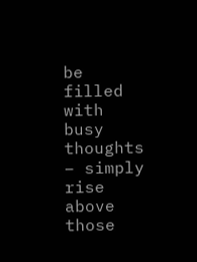be filled with busy thoughts – simply rise above those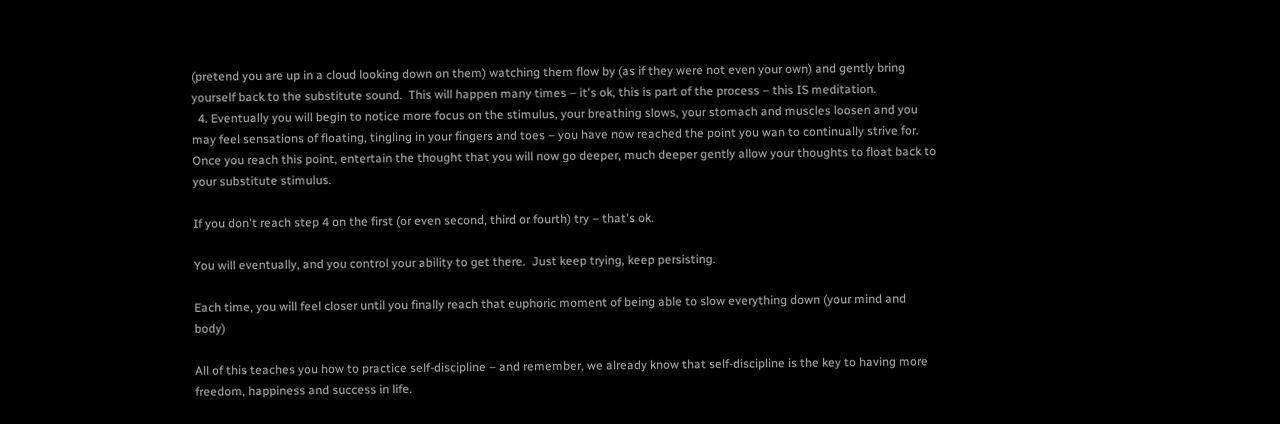(pretend you are up in a cloud looking down on them) watching them flow by (as if they were not even your own) and gently bring yourself back to the substitute sound.  This will happen many times – it's ok, this is part of the process – this IS meditation.
  4. Eventually you will begin to notice more focus on the stimulus, your breathing slows, your stomach and muscles loosen and you may feel sensations of floating, tingling in your fingers and toes – you have now reached the point you wan to continually strive for.  Once you reach this point, entertain the thought that you will now go deeper, much deeper gently allow your thoughts to float back to your substitute stimulus.

If you don't reach step 4 on the first (or even second, third or fourth) try – that's ok.

You will eventually, and you control your ability to get there.  Just keep trying, keep persisting.

Each time, you will feel closer until you finally reach that euphoric moment of being able to slow everything down (your mind and body)

All of this teaches you how to practice self-discipline – and remember, we already know that self-discipline is the key to having more freedom, happiness and success in life.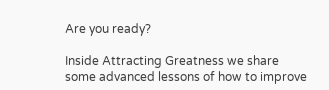Are you ready?

Inside Attracting Greatness we share some advanced lessons of how to improve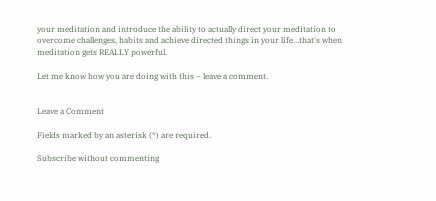your meditation and introduce the ability to actually direct your meditation to overcome challenges, habits and achieve directed things in your life…that's when meditation gets REALLY powerful.

Let me know how you are doing with this – leave a comment.


Leave a Comment

Fields marked by an asterisk (*) are required.

Subscribe without commenting